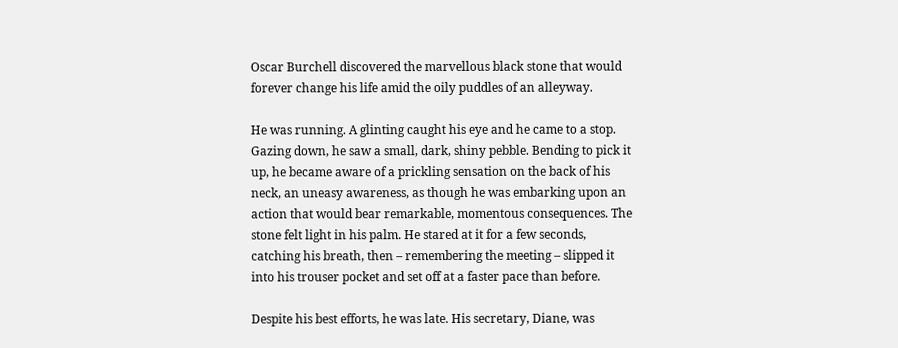Oscar Burchell discovered the marvellous black stone that would forever change his life amid the oily puddles of an alleyway.

He was running. A glinting caught his eye and he came to a stop. Gazing down, he saw a small, dark, shiny pebble. Bending to pick it up, he became aware of a prickling sensation on the back of his neck, an uneasy awareness, as though he was embarking upon an action that would bear remarkable, momentous consequences. The stone felt light in his palm. He stared at it for a few seconds, catching his breath, then – remembering the meeting – slipped it into his trouser pocket and set off at a faster pace than before.

Despite his best efforts, he was late. His secretary, Diane, was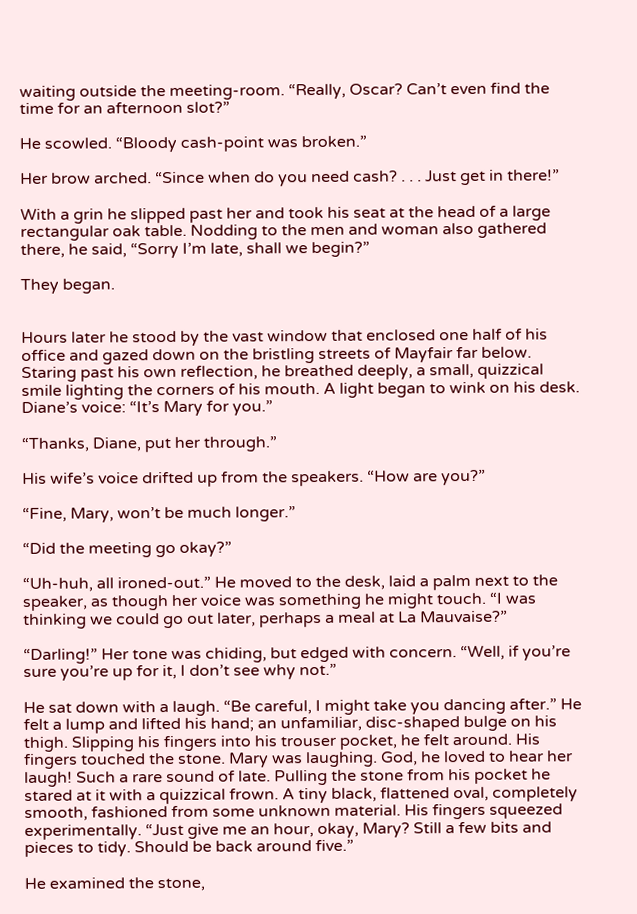waiting outside the meeting-room. “Really, Oscar? Can’t even find the time for an afternoon slot?”

He scowled. “Bloody cash-point was broken.”

Her brow arched. “Since when do you need cash? . . . Just get in there!”

With a grin he slipped past her and took his seat at the head of a large rectangular oak table. Nodding to the men and woman also gathered there, he said, “Sorry I’m late, shall we begin?”

They began.


Hours later he stood by the vast window that enclosed one half of his office and gazed down on the bristling streets of Mayfair far below. Staring past his own reflection, he breathed deeply, a small, quizzical smile lighting the corners of his mouth. A light began to wink on his desk. Diane’s voice: “It’s Mary for you.”

“Thanks, Diane, put her through.”

His wife’s voice drifted up from the speakers. “How are you?”

“Fine, Mary, won’t be much longer.”

“Did the meeting go okay?”

“Uh-huh, all ironed-out.” He moved to the desk, laid a palm next to the speaker, as though her voice was something he might touch. “I was thinking we could go out later, perhaps a meal at La Mauvaise?”

“Darling!” Her tone was chiding, but edged with concern. “Well, if you’re sure you’re up for it, I don’t see why not.”

He sat down with a laugh. “Be careful, I might take you dancing after.” He felt a lump and lifted his hand; an unfamiliar, disc-shaped bulge on his thigh. Slipping his fingers into his trouser pocket, he felt around. His fingers touched the stone. Mary was laughing. God, he loved to hear her laugh! Such a rare sound of late. Pulling the stone from his pocket he stared at it with a quizzical frown. A tiny black, flattened oval, completely smooth, fashioned from some unknown material. His fingers squeezed experimentally. “Just give me an hour, okay, Mary? Still a few bits and pieces to tidy. Should be back around five.”

He examined the stone,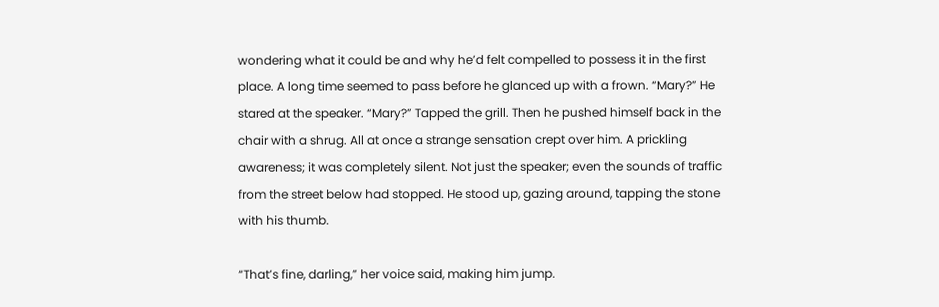wondering what it could be and why he’d felt compelled to possess it in the first place. A long time seemed to pass before he glanced up with a frown. “Mary?” He stared at the speaker. “Mary?” Tapped the grill. Then he pushed himself back in the chair with a shrug. All at once a strange sensation crept over him. A prickling awareness; it was completely silent. Not just the speaker; even the sounds of traffic from the street below had stopped. He stood up, gazing around, tapping the stone with his thumb.

“That’s fine, darling,” her voice said, making him jump.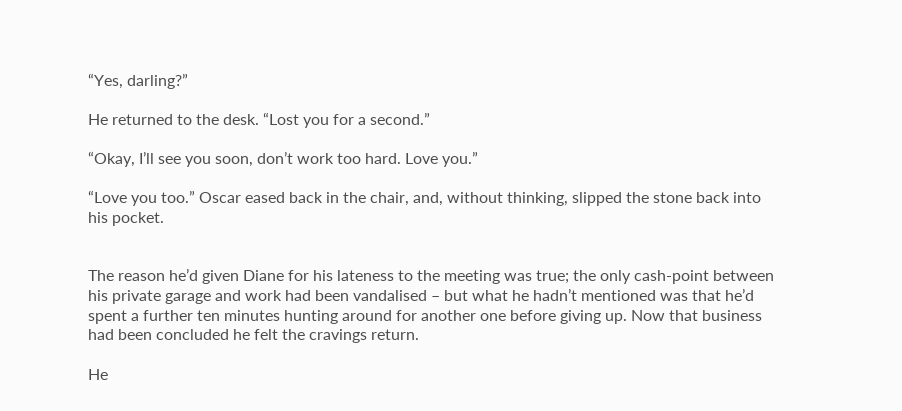“Yes, darling?”

He returned to the desk. “Lost you for a second.”

“Okay, I’ll see you soon, don’t work too hard. Love you.”

“Love you too.” Oscar eased back in the chair, and, without thinking, slipped the stone back into his pocket.


The reason he’d given Diane for his lateness to the meeting was true; the only cash-point between his private garage and work had been vandalised – but what he hadn’t mentioned was that he’d spent a further ten minutes hunting around for another one before giving up. Now that business had been concluded he felt the cravings return.

He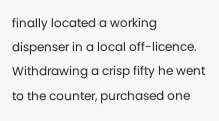finally located a working dispenser in a local off-licence. Withdrawing a crisp fifty he went to the counter, purchased one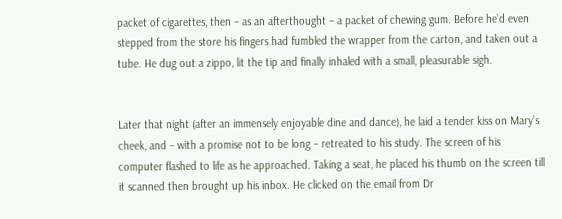packet of cigarettes, then – as an afterthought – a packet of chewing gum. Before he’d even stepped from the store his fingers had fumbled the wrapper from the carton, and taken out a tube. He dug out a zippo, lit the tip and finally inhaled with a small, pleasurable sigh.


Later that night (after an immensely enjoyable dine and dance), he laid a tender kiss on Mary’s cheek, and – with a promise not to be long – retreated to his study. The screen of his computer flashed to life as he approached. Taking a seat, he placed his thumb on the screen till it scanned then brought up his inbox. He clicked on the email from Dr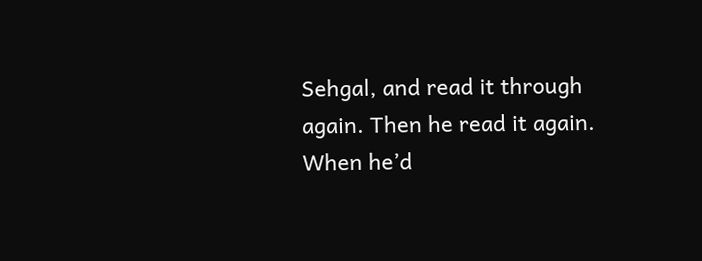Sehgal, and read it through again. Then he read it again. When he’d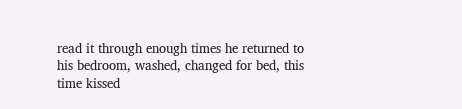read it through enough times he returned to his bedroom, washed, changed for bed, this time kissed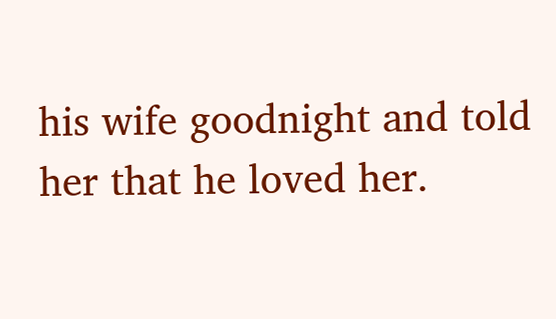his wife goodnight and told her that he loved her.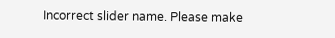Incorrect slider name. Please make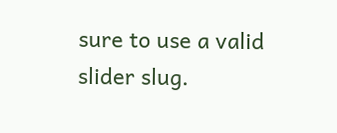sure to use a valid slider slug.